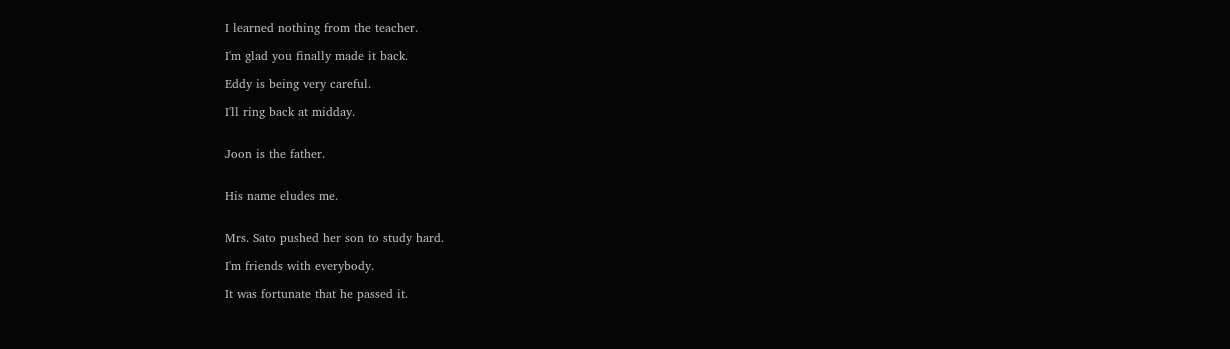I learned nothing from the teacher.

I'm glad you finally made it back.

Eddy is being very careful.

I'll ring back at midday.


Joon is the father.


His name eludes me.


Mrs. Sato pushed her son to study hard.

I'm friends with everybody.

It was fortunate that he passed it.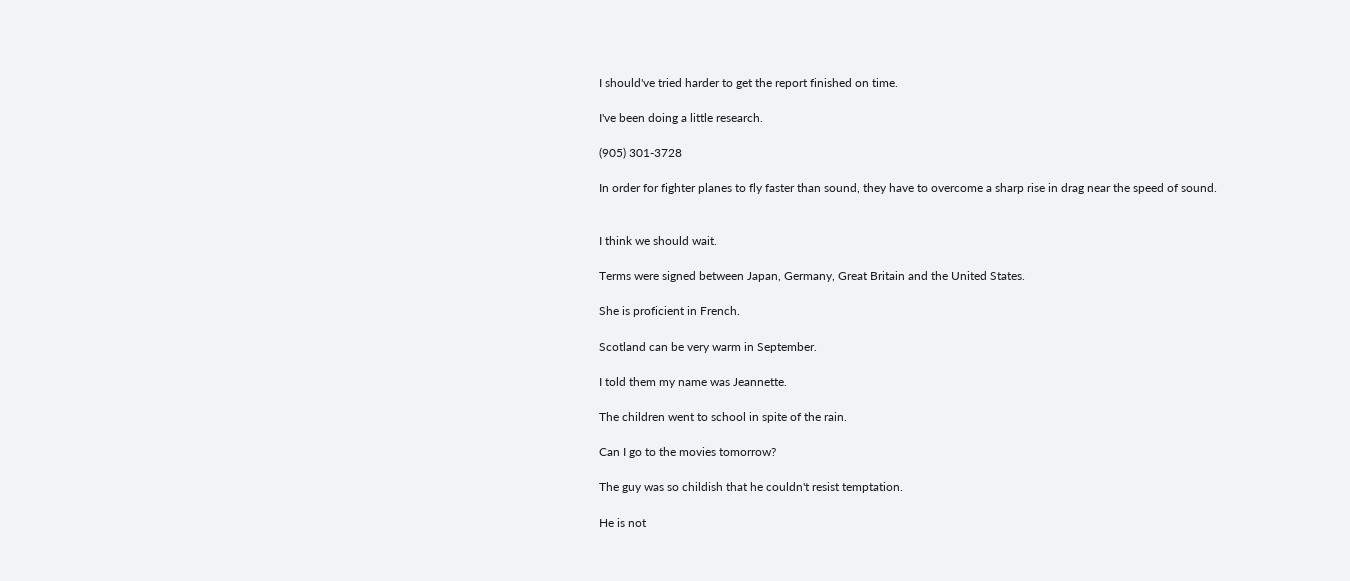I should've tried harder to get the report finished on time.

I've been doing a little research.

(905) 301-3728

In order for fighter planes to fly faster than sound, they have to overcome a sharp rise in drag near the speed of sound.


I think we should wait.

Terms were signed between Japan, Germany, Great Britain and the United States.

She is proficient in French.

Scotland can be very warm in September.

I told them my name was Jeannette.

The children went to school in spite of the rain.

Can I go to the movies tomorrow?

The guy was so childish that he couldn't resist temptation.

He is not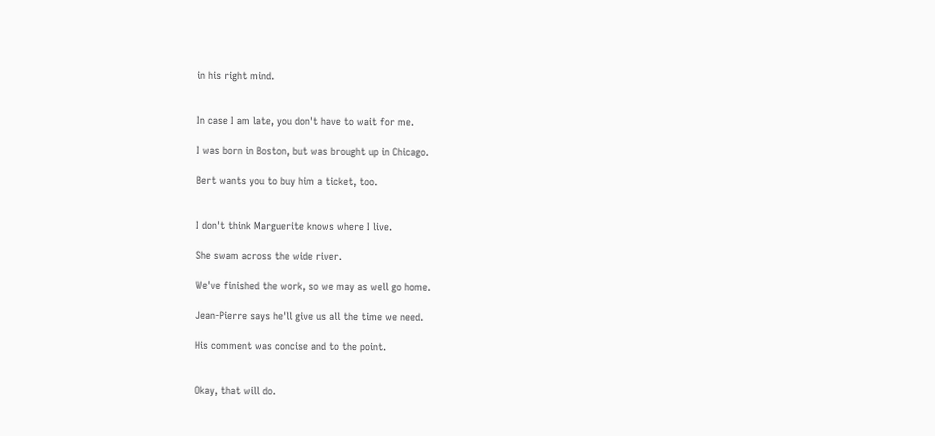in his right mind.


In case I am late, you don't have to wait for me.

I was born in Boston, but was brought up in Chicago.

Bert wants you to buy him a ticket, too.


I don't think Marguerite knows where I live.

She swam across the wide river.

We've finished the work, so we may as well go home.

Jean-Pierre says he'll give us all the time we need.

His comment was concise and to the point.


Okay, that will do.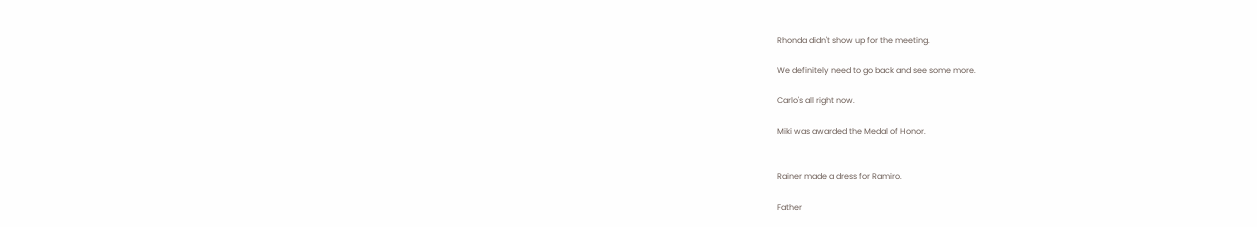Rhonda didn't show up for the meeting.

We definitely need to go back and see some more.

Carlo's all right now.

Miki was awarded the Medal of Honor.


Rainer made a dress for Ramiro.

Father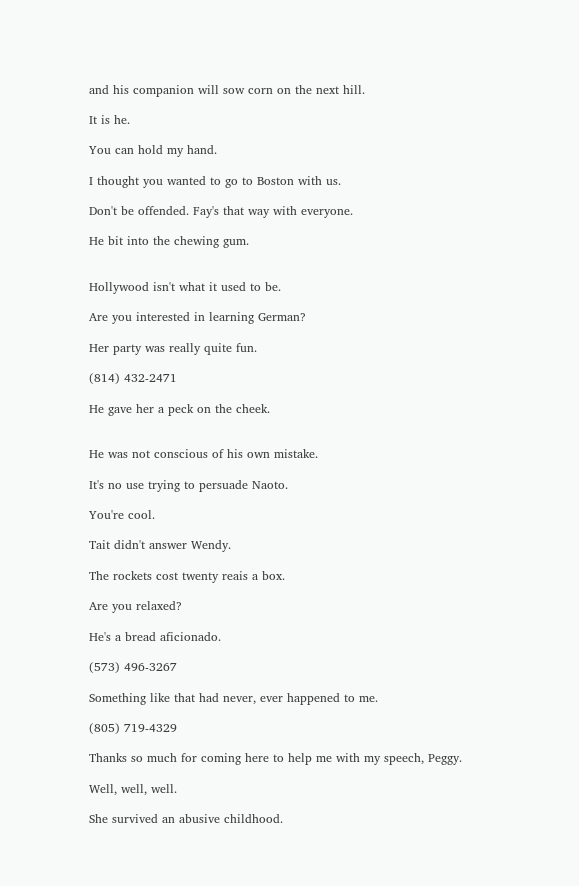and his companion will sow corn on the next hill.

It is he.

You can hold my hand.

I thought you wanted to go to Boston with us.

Don't be offended. Fay's that way with everyone.

He bit into the chewing gum.


Hollywood isn't what it used to be.

Are you interested in learning German?

Her party was really quite fun.

(814) 432-2471

He gave her a peck on the cheek.


He was not conscious of his own mistake.

It's no use trying to persuade Naoto.

You're cool.

Tait didn't answer Wendy.

The rockets cost twenty reais a box.

Are you relaxed?

He's a bread aficionado.

(573) 496-3267

Something like that had never, ever happened to me.

(805) 719-4329

Thanks so much for coming here to help me with my speech, Peggy.

Well, well, well.

She survived an abusive childhood.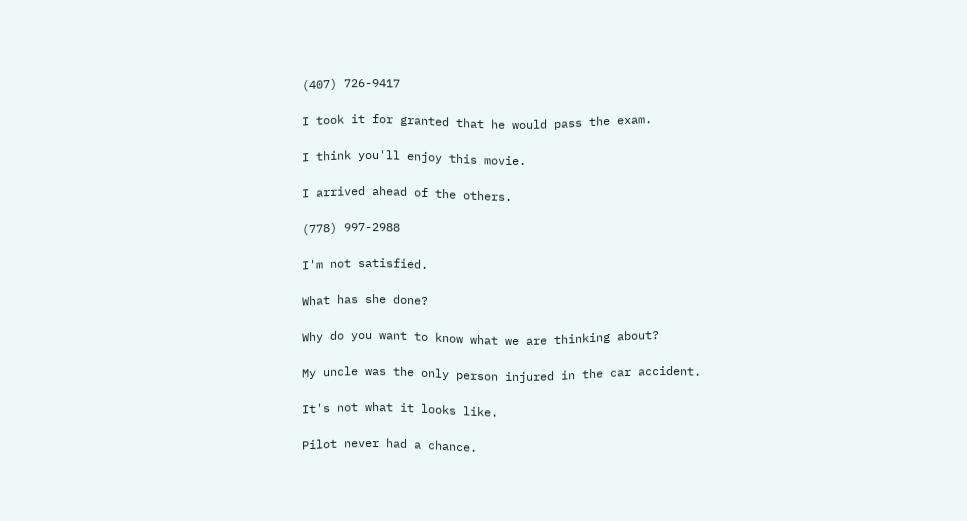(407) 726-9417

I took it for granted that he would pass the exam.

I think you'll enjoy this movie.

I arrived ahead of the others.

(778) 997-2988

I'm not satisfied.

What has she done?

Why do you want to know what we are thinking about?

My uncle was the only person injured in the car accident.

It's not what it looks like.

Pilot never had a chance.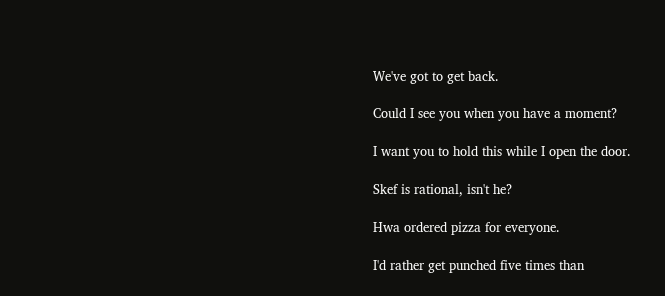We've got to get back.

Could I see you when you have a moment?

I want you to hold this while I open the door.

Skef is rational, isn't he?

Hwa ordered pizza for everyone.

I'd rather get punched five times than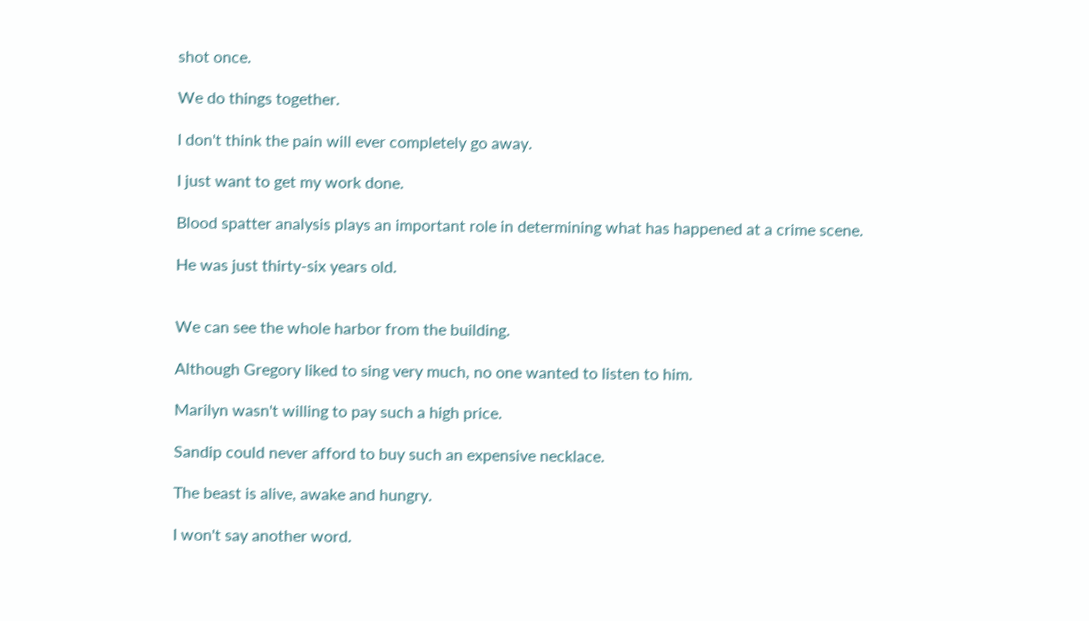shot once.

We do things together.

I don't think the pain will ever completely go away.

I just want to get my work done.

Blood spatter analysis plays an important role in determining what has happened at a crime scene.

He was just thirty-six years old.


We can see the whole harbor from the building.

Although Gregory liked to sing very much, no one wanted to listen to him.

Marilyn wasn't willing to pay such a high price.

Sandip could never afford to buy such an expensive necklace.

The beast is alive, awake and hungry.

I won't say another word.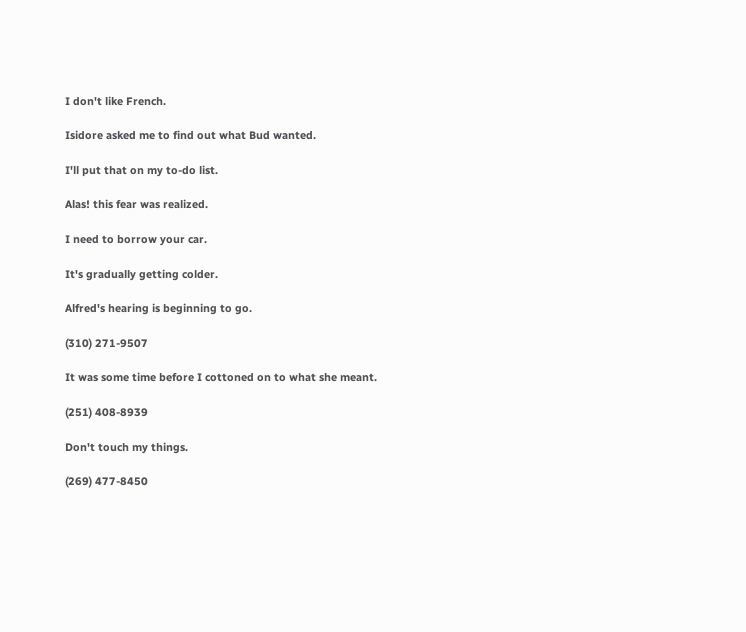I don't like French.

Isidore asked me to find out what Bud wanted.

I'll put that on my to-do list.

Alas! this fear was realized.

I need to borrow your car.

It's gradually getting colder.

Alfred's hearing is beginning to go.

(310) 271-9507

It was some time before I cottoned on to what she meant.

(251) 408-8939

Don't touch my things.

(269) 477-8450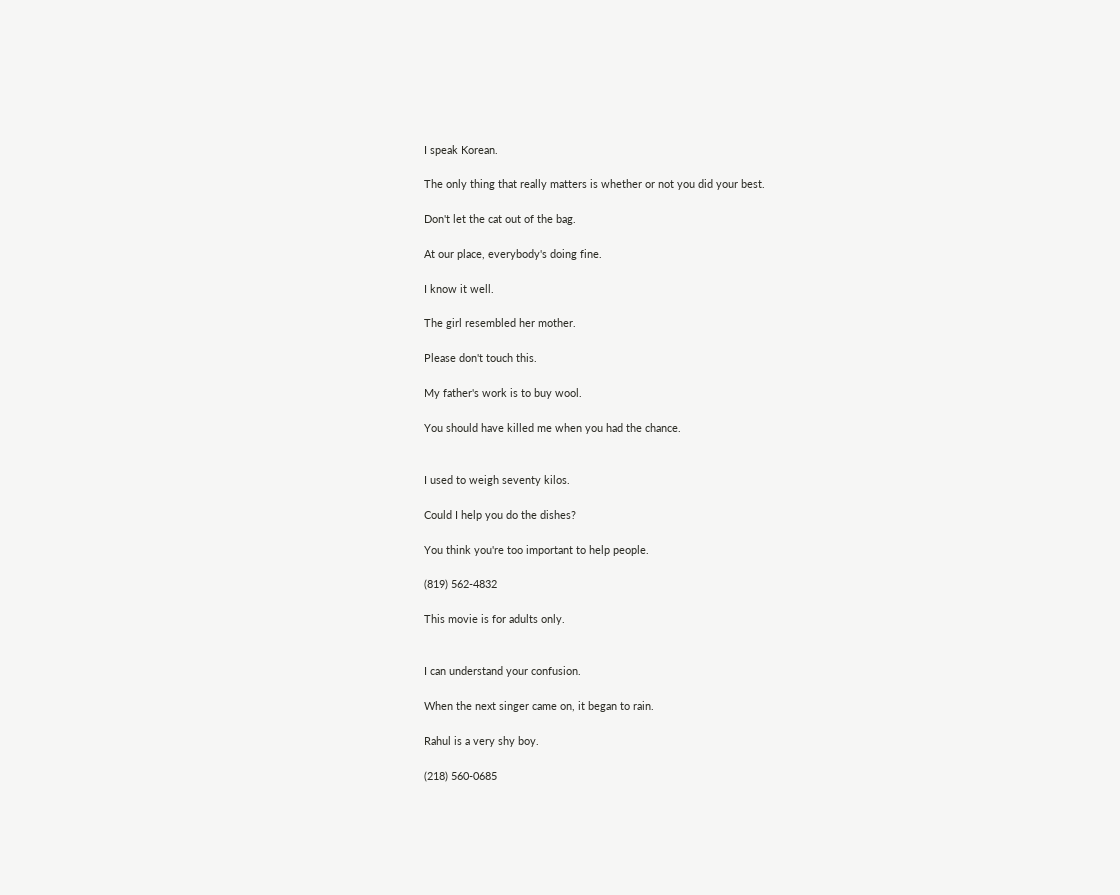I speak Korean.

The only thing that really matters is whether or not you did your best.

Don't let the cat out of the bag.

At our place, everybody's doing fine.

I know it well.

The girl resembled her mother.

Please don't touch this.

My father's work is to buy wool.

You should have killed me when you had the chance.


I used to weigh seventy kilos.

Could I help you do the dishes?

You think you're too important to help people.

(819) 562-4832

This movie is for adults only.


I can understand your confusion.

When the next singer came on, it began to rain.

Rahul is a very shy boy.

(218) 560-0685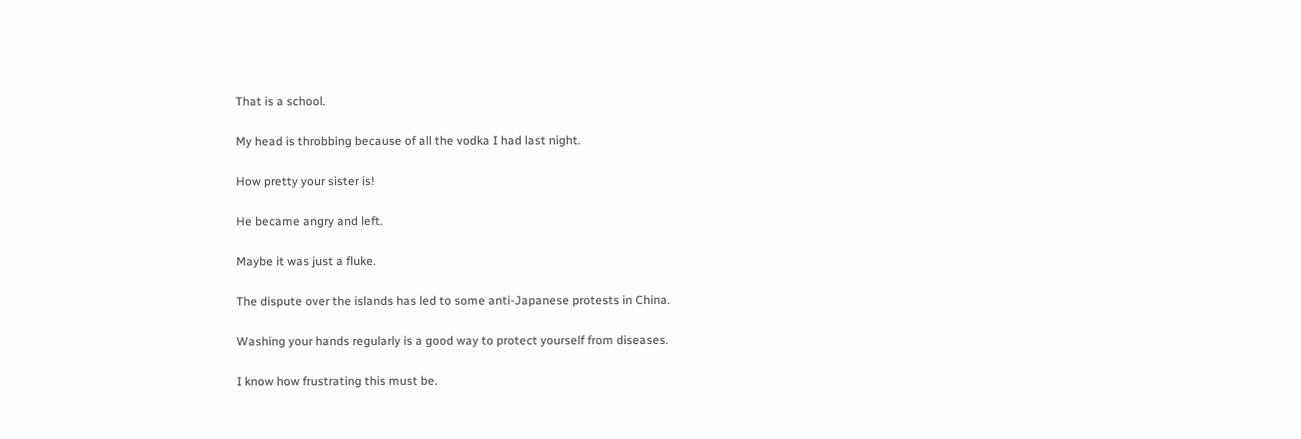That is a school.

My head is throbbing because of all the vodka I had last night.

How pretty your sister is!

He became angry and left.

Maybe it was just a fluke.

The dispute over the islands has led to some anti-Japanese protests in China.

Washing your hands regularly is a good way to protect yourself from diseases.

I know how frustrating this must be.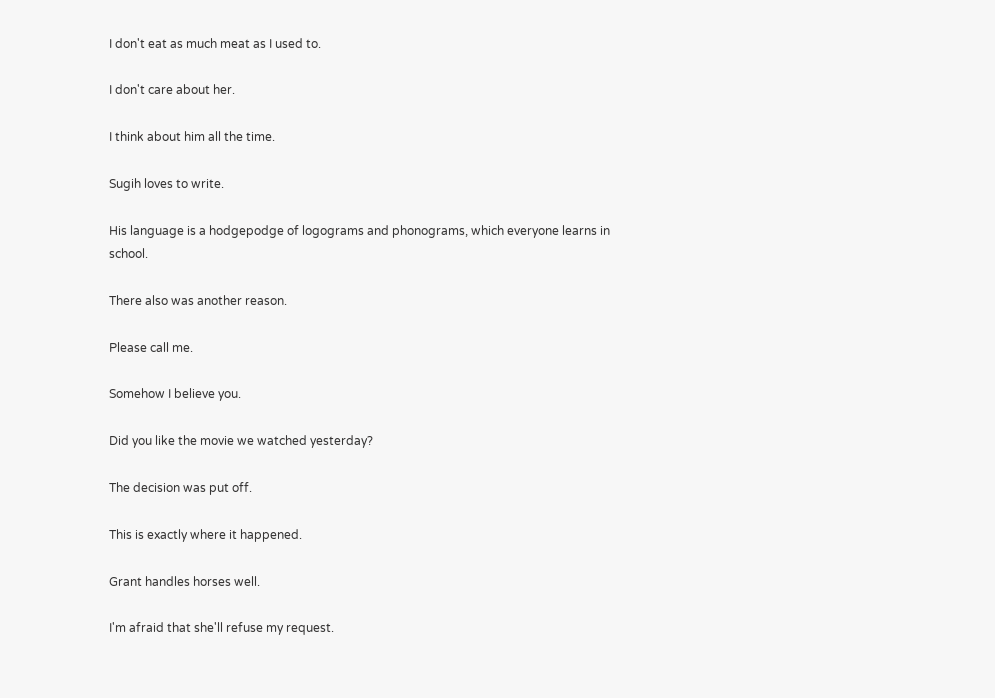I don't eat as much meat as I used to.

I don't care about her.

I think about him all the time.

Sugih loves to write.

His language is a hodgepodge of logograms and phonograms, which everyone learns in school.

There also was another reason.

Please call me.

Somehow I believe you.

Did you like the movie we watched yesterday?

The decision was put off.

This is exactly where it happened.

Grant handles horses well.

I'm afraid that she'll refuse my request.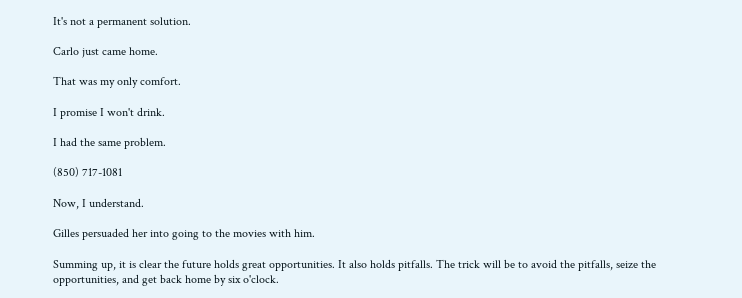It's not a permanent solution.

Carlo just came home.

That was my only comfort.

I promise I won't drink.

I had the same problem.

(850) 717-1081

Now, I understand.

Gilles persuaded her into going to the movies with him.

Summing up, it is clear the future holds great opportunities. It also holds pitfalls. The trick will be to avoid the pitfalls, seize the opportunities, and get back home by six o'clock.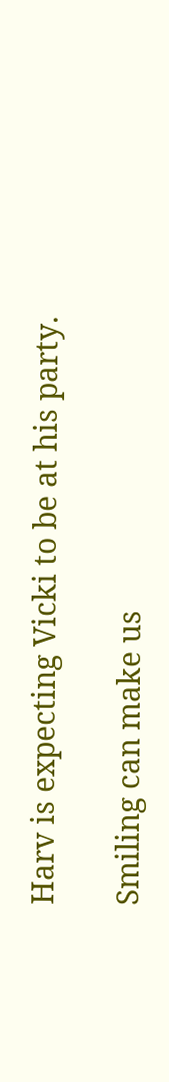Harv is expecting Vicki to be at his party.

Smiling can make us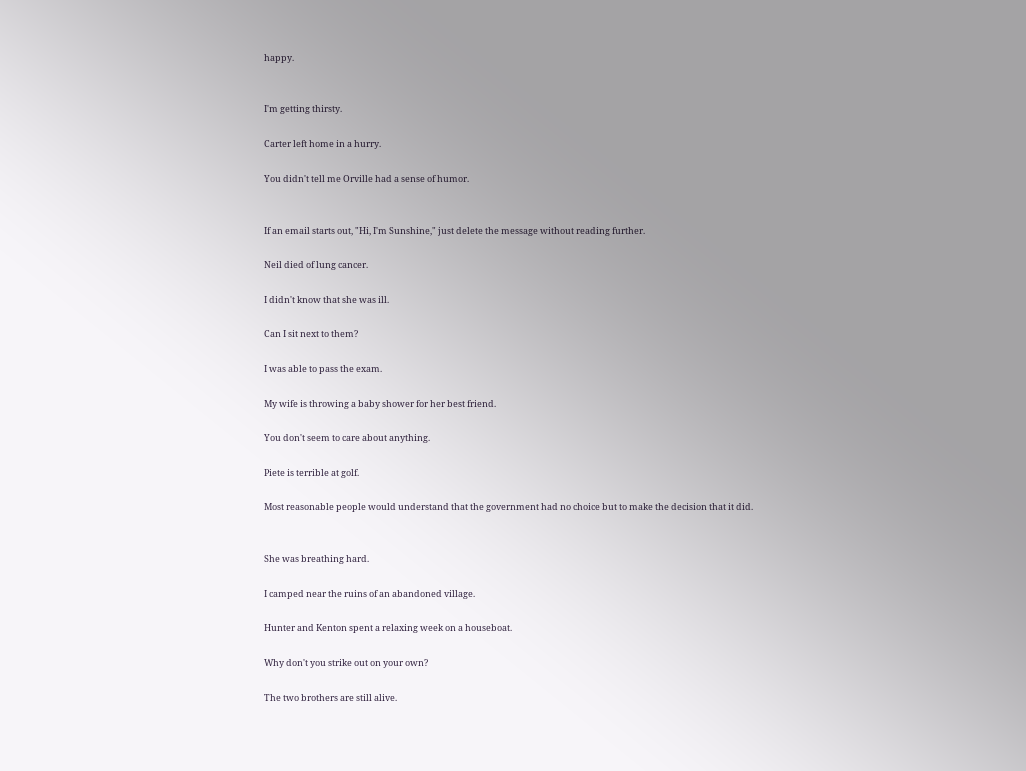happy.


I'm getting thirsty.

Carter left home in a hurry.

You didn't tell me Orville had a sense of humor.


If an email starts out, "Hi, I'm Sunshine," just delete the message without reading further.

Neil died of lung cancer.

I didn't know that she was ill.

Can I sit next to them?

I was able to pass the exam.

My wife is throwing a baby shower for her best friend.

You don't seem to care about anything.

Piete is terrible at golf.

Most reasonable people would understand that the government had no choice but to make the decision that it did.


She was breathing hard.

I camped near the ruins of an abandoned village.

Hunter and Kenton spent a relaxing week on a houseboat.

Why don't you strike out on your own?

The two brothers are still alive.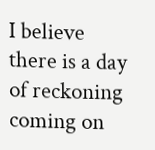I believe there is a day of reckoning coming on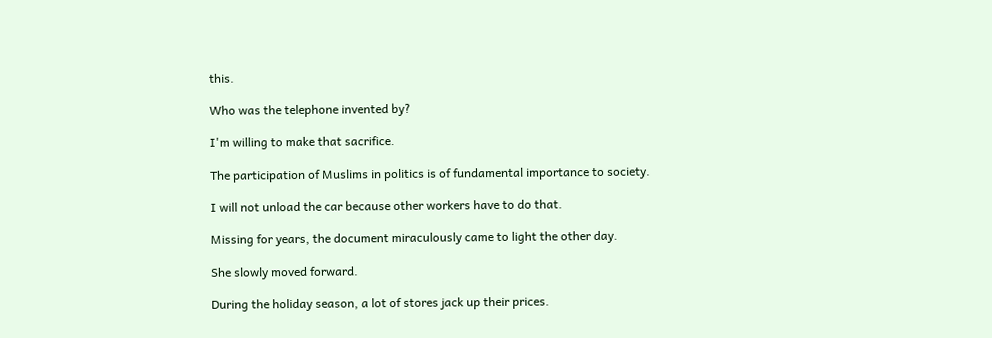this.

Who was the telephone invented by?

I'm willing to make that sacrifice.

The participation of Muslims in politics is of fundamental importance to society.

I will not unload the car because other workers have to do that.

Missing for years, the document miraculously came to light the other day.

She slowly moved forward.

During the holiday season, a lot of stores jack up their prices.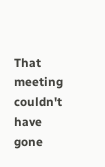That meeting couldn't have gone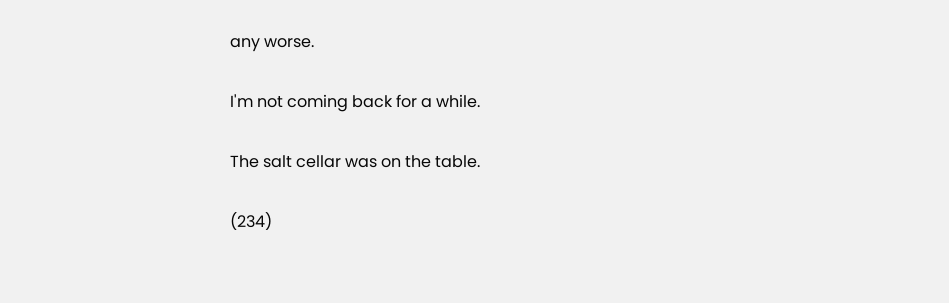any worse.

I'm not coming back for a while.

The salt cellar was on the table.

(234)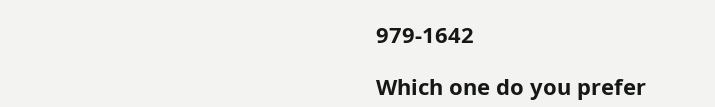979-1642

Which one do you prefer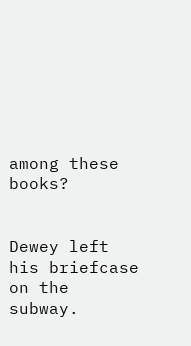among these books?


Dewey left his briefcase on the subway.